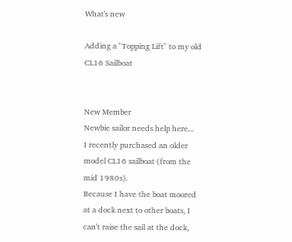What's new

Adding a "Topping Lift" to my old CL16 Sailboat


New Member
Newbie sailor needs help here...
I recently purchased an older model CL16 sailboat (from the mid 1980s).
Because I have the boat moored at a dock next to other boats, I can't raise the sail at the dock,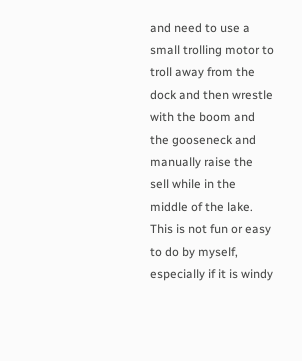and need to use a small trolling motor to troll away from the dock and then wrestle with the boom and the gooseneck and manually raise the sell while in the middle of the lake. This is not fun or easy to do by myself, especially if it is windy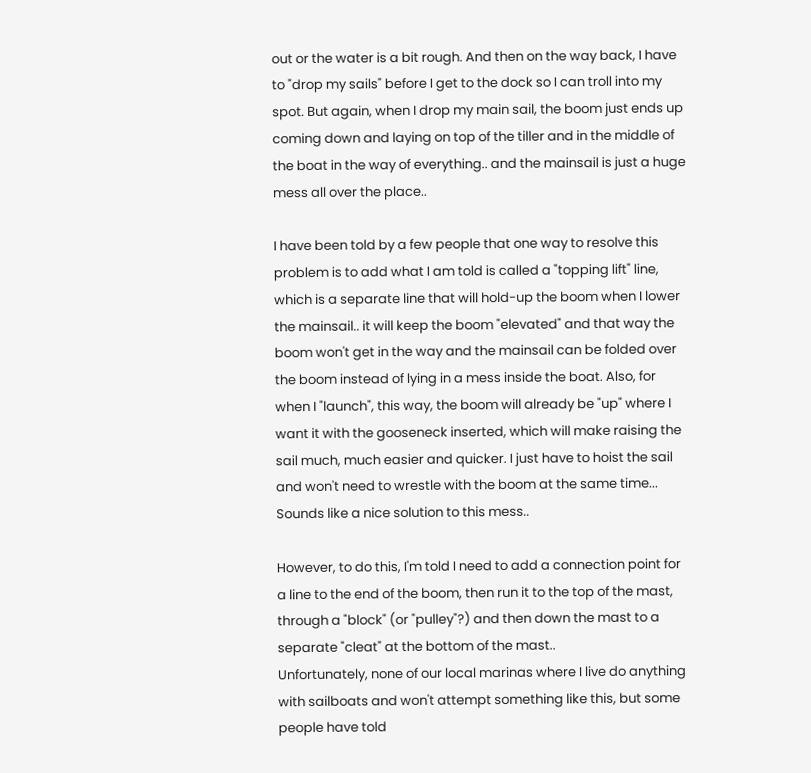out or the water is a bit rough. And then on the way back, I have to "drop my sails" before I get to the dock so I can troll into my spot. But again, when I drop my main sail, the boom just ends up coming down and laying on top of the tiller and in the middle of the boat in the way of everything.. and the mainsail is just a huge mess all over the place..

I have been told by a few people that one way to resolve this problem is to add what I am told is called a "topping lift" line, which is a separate line that will hold-up the boom when I lower the mainsail.. it will keep the boom "elevated" and that way the boom won't get in the way and the mainsail can be folded over the boom instead of lying in a mess inside the boat. Also, for when I "launch", this way, the boom will already be "up" where I want it with the gooseneck inserted, which will make raising the sail much, much easier and quicker. I just have to hoist the sail and won't need to wrestle with the boom at the same time... Sounds like a nice solution to this mess..

However, to do this, I'm told I need to add a connection point for a line to the end of the boom, then run it to the top of the mast, through a "block" (or "pulley"?) and then down the mast to a separate "cleat" at the bottom of the mast..
Unfortunately, none of our local marinas where I live do anything with sailboats and won't attempt something like this, but some people have told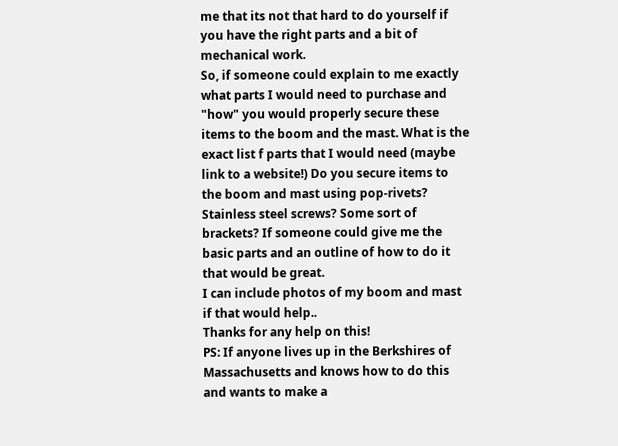me that its not that hard to do yourself if you have the right parts and a bit of mechanical work.
So, if someone could explain to me exactly what parts I would need to purchase and "how" you would properly secure these items to the boom and the mast. What is the exact list f parts that I would need (maybe link to a website!) Do you secure items to the boom and mast using pop-rivets? Stainless steel screws? Some sort of brackets? If someone could give me the basic parts and an outline of how to do it that would be great.
I can include photos of my boom and mast if that would help..
Thanks for any help on this!
PS: If anyone lives up in the Berkshires of Massachusetts and knows how to do this and wants to make a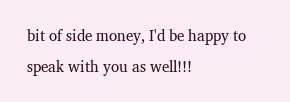bit of side money, I'd be happy to speak with you as well!!!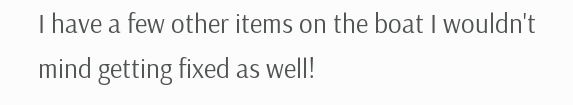I have a few other items on the boat I wouldn't mind getting fixed as well!